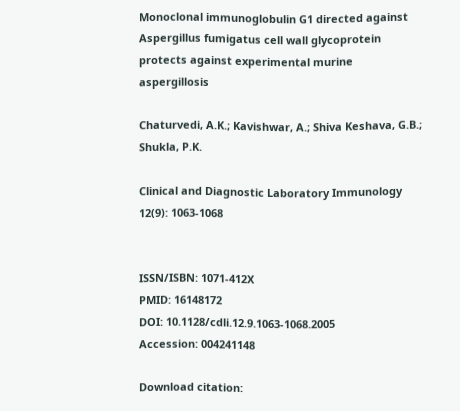Monoclonal immunoglobulin G1 directed against Aspergillus fumigatus cell wall glycoprotein protects against experimental murine aspergillosis

Chaturvedi, A.K.; Kavishwar, A.; Shiva Keshava, G.B.; Shukla, P.K.

Clinical and Diagnostic Laboratory Immunology 12(9): 1063-1068


ISSN/ISBN: 1071-412X
PMID: 16148172
DOI: 10.1128/cdli.12.9.1063-1068.2005
Accession: 004241148

Download citation: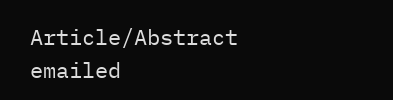Article/Abstract emailed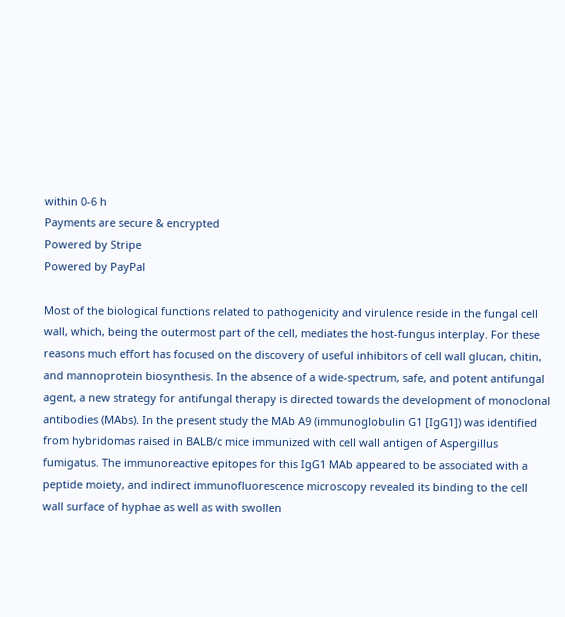within 0-6 h
Payments are secure & encrypted
Powered by Stripe
Powered by PayPal

Most of the biological functions related to pathogenicity and virulence reside in the fungal cell wall, which, being the outermost part of the cell, mediates the host-fungus interplay. For these reasons much effort has focused on the discovery of useful inhibitors of cell wall glucan, chitin, and mannoprotein biosynthesis. In the absence of a wide-spectrum, safe, and potent antifungal agent, a new strategy for antifungal therapy is directed towards the development of monoclonal antibodies (MAbs). In the present study the MAb A9 (immunoglobulin G1 [IgG1]) was identified from hybridomas raised in BALB/c mice immunized with cell wall antigen of Aspergillus fumigatus. The immunoreactive epitopes for this IgG1 MAb appeared to be associated with a peptide moiety, and indirect immunofluorescence microscopy revealed its binding to the cell wall surface of hyphae as well as with swollen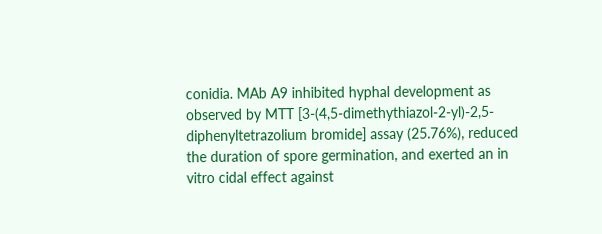conidia. MAb A9 inhibited hyphal development as observed by MTT [3-(4,5-dimethythiazol-2-yl)-2,5-diphenyltetrazolium bromide] assay (25.76%), reduced the duration of spore germination, and exerted an in vitro cidal effect against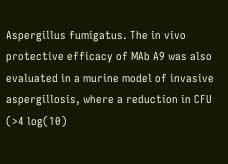Aspergillus fumigatus. The in vivo protective efficacy of MAb A9 was also evaluated in a murine model of invasive aspergillosis, where a reduction in CFU (>4 log(10)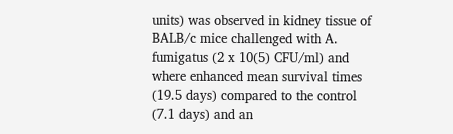units) was observed in kidney tissue of BALB/c mice challenged with A. fumigatus (2 x 10(5) CFU/ml) and where enhanced mean survival times (19.5 days) compared to the control (7.1 days) and an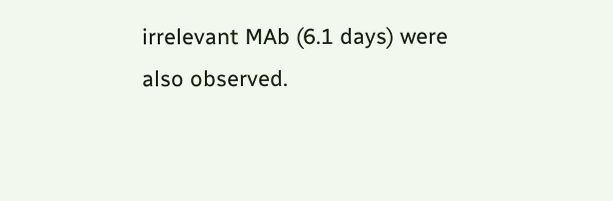irrelevant MAb (6.1 days) were also observed.